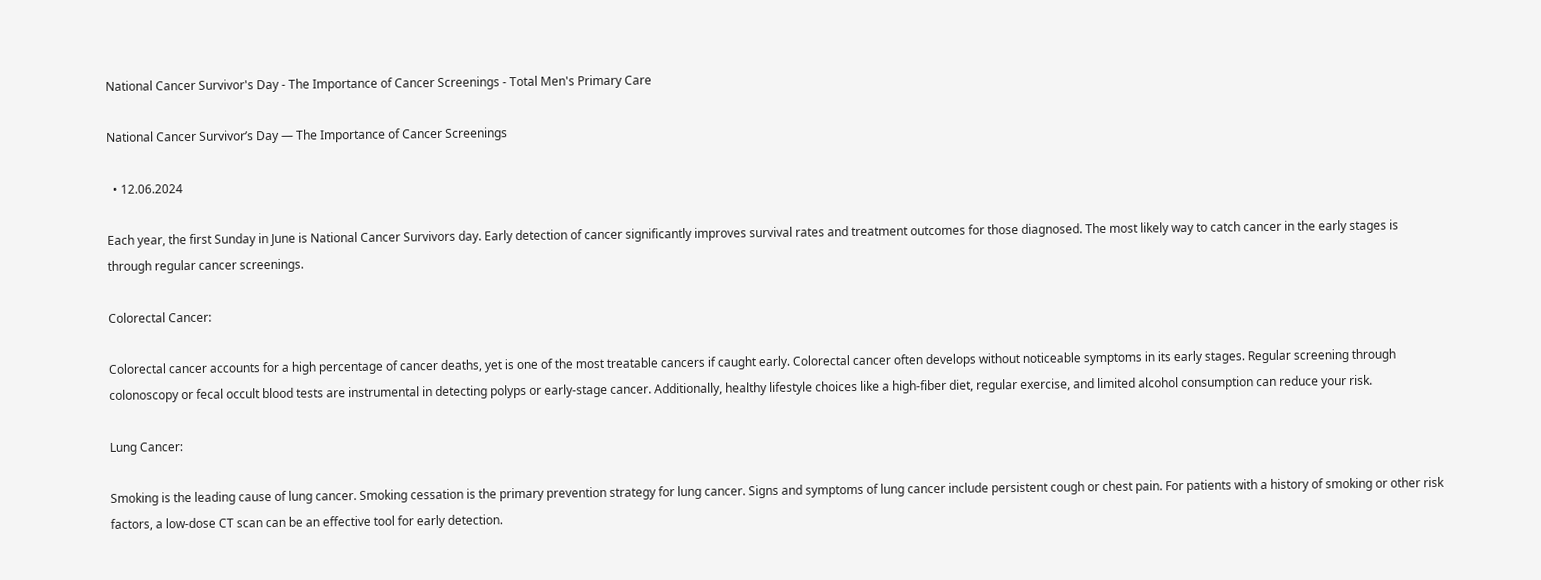National Cancer Survivor's Day - The Importance of Cancer Screenings - Total Men's Primary Care

National Cancer Survivor’s Day — The Importance of Cancer Screenings

  • 12.06.2024

Each year, the first Sunday in June is National Cancer Survivors day. Early detection of cancer significantly improves survival rates and treatment outcomes for those diagnosed. The most likely way to catch cancer in the early stages is through regular cancer screenings.

Colorectal Cancer:

Colorectal cancer accounts for a high percentage of cancer deaths, yet is one of the most treatable cancers if caught early. Colorectal cancer often develops without noticeable symptoms in its early stages. Regular screening through colonoscopy or fecal occult blood tests are instrumental in detecting polyps or early-stage cancer. Additionally, healthy lifestyle choices like a high-fiber diet, regular exercise, and limited alcohol consumption can reduce your risk.

Lung Cancer:

Smoking is the leading cause of lung cancer. Smoking cessation is the primary prevention strategy for lung cancer. Signs and symptoms of lung cancer include persistent cough or chest pain. For patients with a history of smoking or other risk factors, a low-dose CT scan can be an effective tool for early detection.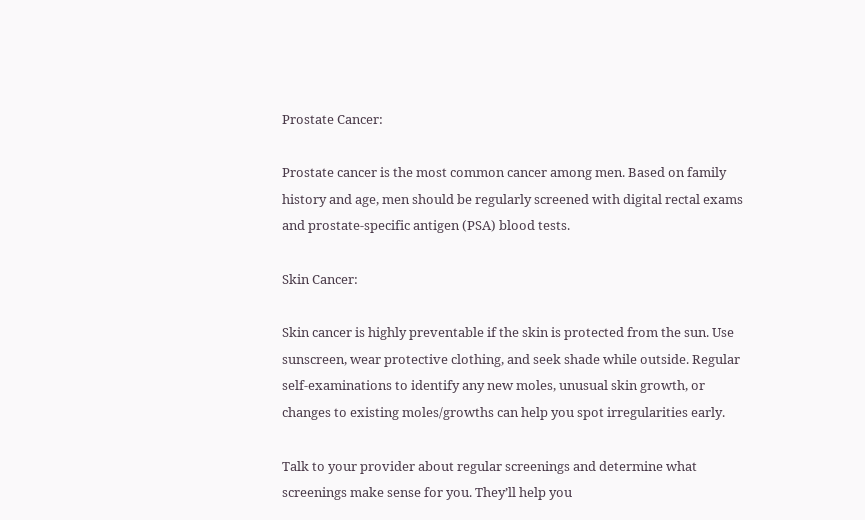Prostate Cancer:

Prostate cancer is the most common cancer among men. Based on family history and age, men should be regularly screened with digital rectal exams and prostate-specific antigen (PSA) blood tests.

Skin Cancer:

Skin cancer is highly preventable if the skin is protected from the sun. Use sunscreen, wear protective clothing, and seek shade while outside. Regular self-examinations to identify any new moles, unusual skin growth, or changes to existing moles/growths can help you spot irregularities early.

Talk to your provider about regular screenings and determine what screenings make sense for you. They’ll help you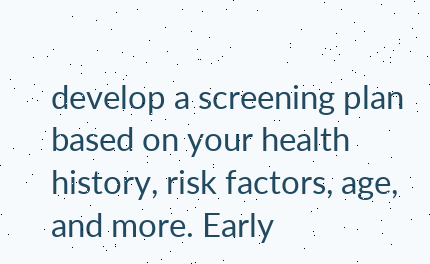develop a screening plan based on your health history, risk factors, age, and more. Early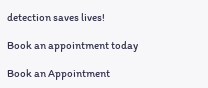detection saves lives!

Book an appointment today

Book an Appointment